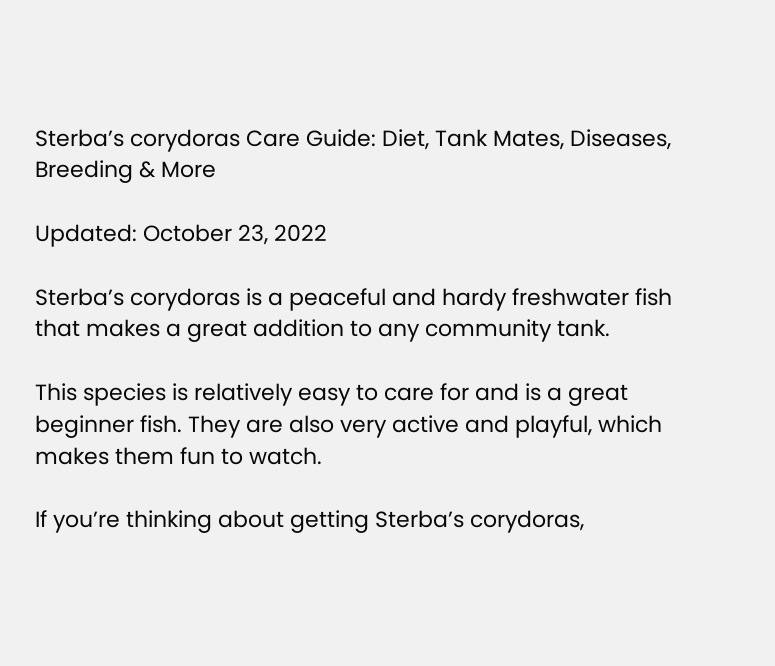Sterba’s corydoras Care Guide: Diet, Tank Mates, Diseases, Breeding & More

Updated: October 23, 2022

Sterba’s corydoras is a peaceful and hardy freshwater fish that makes a great addition to any community tank.

This species is relatively easy to care for and is a great beginner fish. They are also very active and playful, which makes them fun to watch.

If you’re thinking about getting Sterba’s corydoras,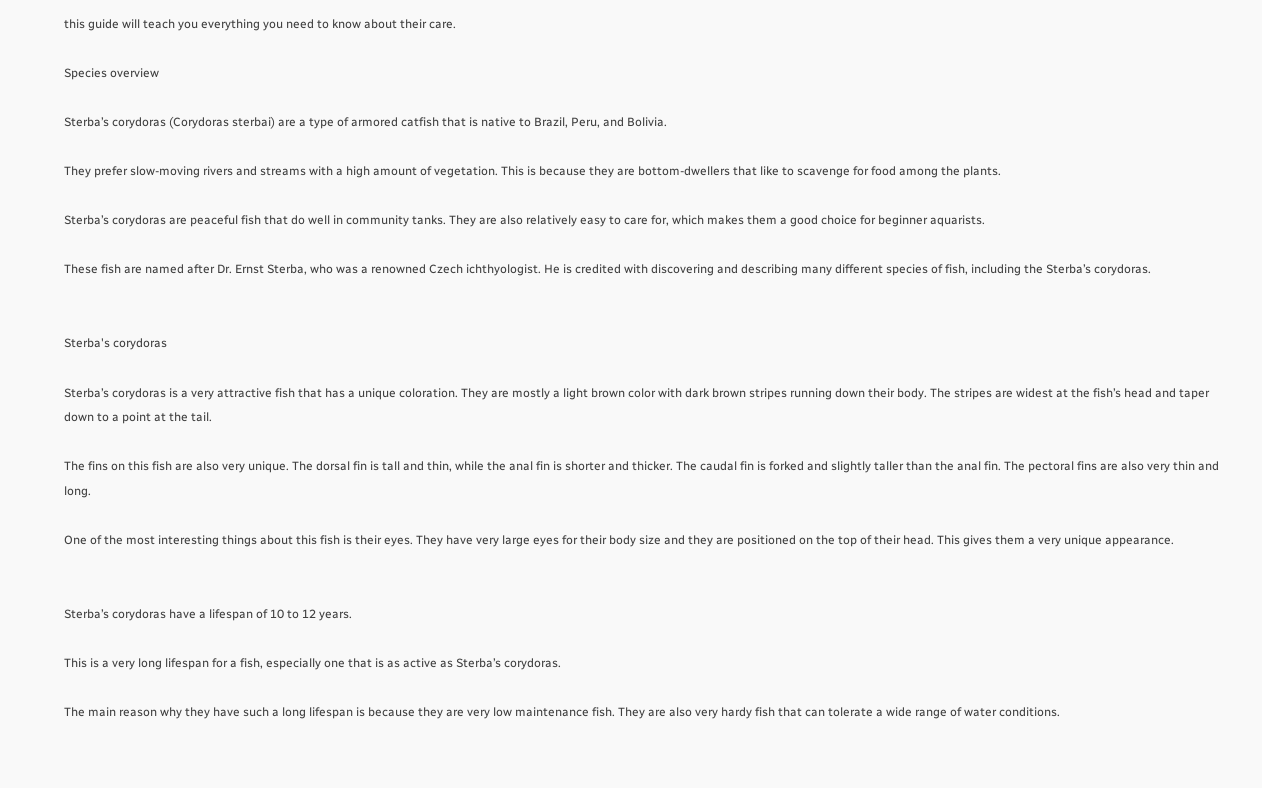this guide will teach you everything you need to know about their care.

Species overview

Sterba’s corydoras (Corydoras sterbai) are a type of armored catfish that is native to Brazil, Peru, and Bolivia.

They prefer slow-moving rivers and streams with a high amount of vegetation. This is because they are bottom-dwellers that like to scavenge for food among the plants.

Sterba’s corydoras are peaceful fish that do well in community tanks. They are also relatively easy to care for, which makes them a good choice for beginner aquarists.

These fish are named after Dr. Ernst Sterba, who was a renowned Czech ichthyologist. He is credited with discovering and describing many different species of fish, including the Sterba’s corydoras.


Sterba's corydoras

Sterba’s corydoras is a very attractive fish that has a unique coloration. They are mostly a light brown color with dark brown stripes running down their body. The stripes are widest at the fish’s head and taper down to a point at the tail.

The fins on this fish are also very unique. The dorsal fin is tall and thin, while the anal fin is shorter and thicker. The caudal fin is forked and slightly taller than the anal fin. The pectoral fins are also very thin and long.

One of the most interesting things about this fish is their eyes. They have very large eyes for their body size and they are positioned on the top of their head. This gives them a very unique appearance.


Sterba’s corydoras have a lifespan of 10 to 12 years.

This is a very long lifespan for a fish, especially one that is as active as Sterba’s corydoras.

The main reason why they have such a long lifespan is because they are very low maintenance fish. They are also very hardy fish that can tolerate a wide range of water conditions.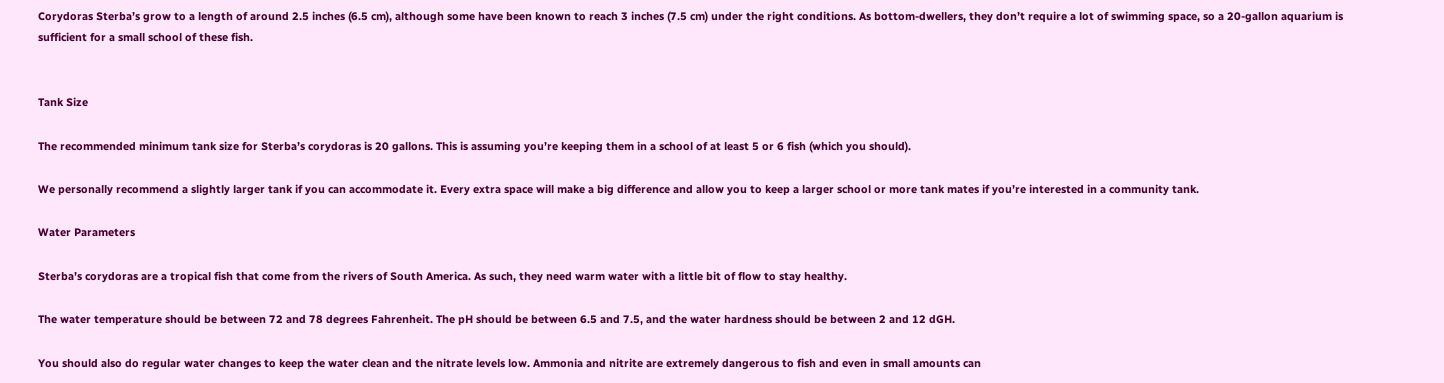Corydoras Sterba’s grow to a length of around 2.5 inches (6.5 cm), although some have been known to reach 3 inches (7.5 cm) under the right conditions. As bottom-dwellers, they don’t require a lot of swimming space, so a 20-gallon aquarium is sufficient for a small school of these fish.


Tank Size

The recommended minimum tank size for Sterba’s corydoras is 20 gallons. This is assuming you’re keeping them in a school of at least 5 or 6 fish (which you should).

We personally recommend a slightly larger tank if you can accommodate it. Every extra space will make a big difference and allow you to keep a larger school or more tank mates if you’re interested in a community tank.

Water Parameters

Sterba’s corydoras are a tropical fish that come from the rivers of South America. As such, they need warm water with a little bit of flow to stay healthy.

The water temperature should be between 72 and 78 degrees Fahrenheit. The pH should be between 6.5 and 7.5, and the water hardness should be between 2 and 12 dGH.

You should also do regular water changes to keep the water clean and the nitrate levels low. Ammonia and nitrite are extremely dangerous to fish and even in small amounts can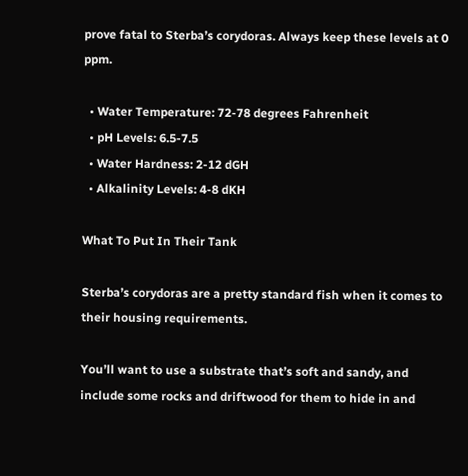prove fatal to Sterba’s corydoras. Always keep these levels at 0 ppm.

  • Water Temperature: 72-78 degrees Fahrenheit
  • pH Levels: 6.5-7.5
  • Water Hardness: 2-12 dGH
  • Alkalinity Levels: 4-8 dKH

What To Put In Their Tank

Sterba’s corydoras are a pretty standard fish when it comes to their housing requirements.

You’ll want to use a substrate that’s soft and sandy, and include some rocks and driftwood for them to hide in and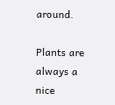around.

Plants are always a nice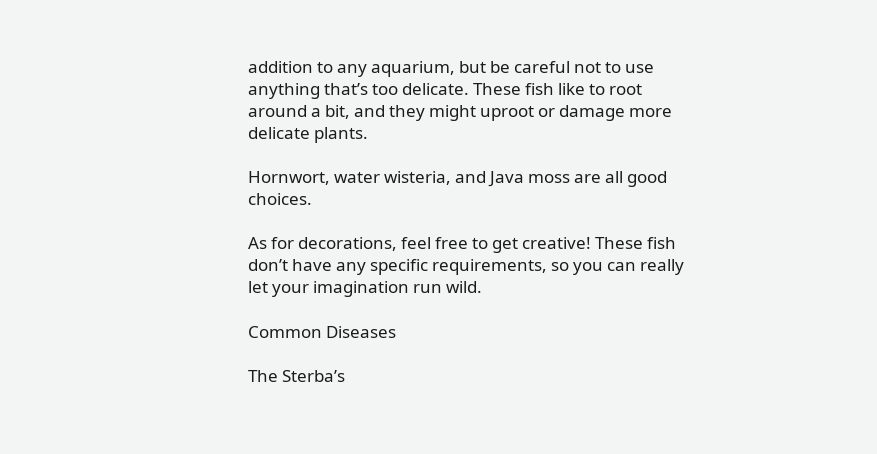addition to any aquarium, but be careful not to use anything that’s too delicate. These fish like to root around a bit, and they might uproot or damage more delicate plants.

Hornwort, water wisteria, and Java moss are all good choices.

As for decorations, feel free to get creative! These fish don’t have any specific requirements, so you can really let your imagination run wild.

Common Diseases

The Sterba’s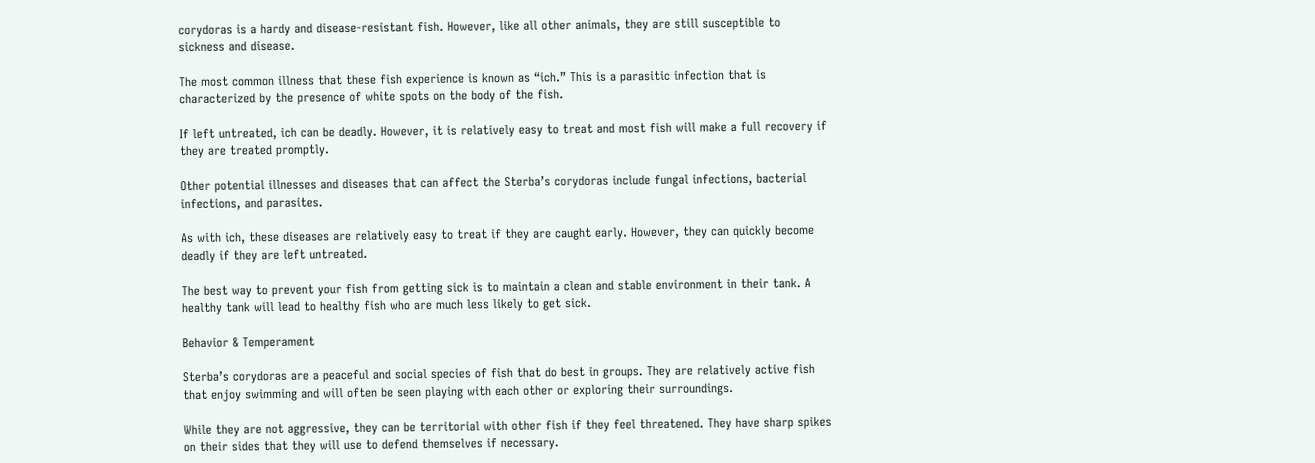corydoras is a hardy and disease-resistant fish. However, like all other animals, they are still susceptible to sickness and disease.

The most common illness that these fish experience is known as “ich.” This is a parasitic infection that is characterized by the presence of white spots on the body of the fish.

If left untreated, ich can be deadly. However, it is relatively easy to treat and most fish will make a full recovery if they are treated promptly.

Other potential illnesses and diseases that can affect the Sterba’s corydoras include fungal infections, bacterial infections, and parasites.

As with ich, these diseases are relatively easy to treat if they are caught early. However, they can quickly become deadly if they are left untreated.

The best way to prevent your fish from getting sick is to maintain a clean and stable environment in their tank. A healthy tank will lead to healthy fish who are much less likely to get sick.

Behavior & Temperament

Sterba’s corydoras are a peaceful and social species of fish that do best in groups. They are relatively active fish that enjoy swimming and will often be seen playing with each other or exploring their surroundings.

While they are not aggressive, they can be territorial with other fish if they feel threatened. They have sharp spikes on their sides that they will use to defend themselves if necessary.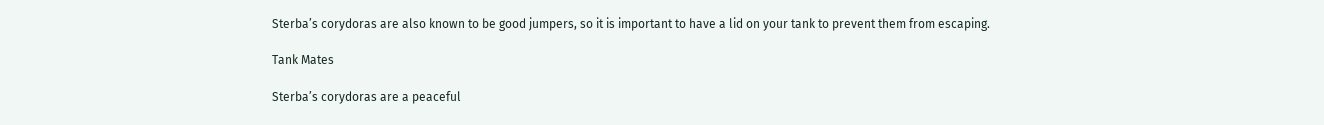Sterba’s corydoras are also known to be good jumpers, so it is important to have a lid on your tank to prevent them from escaping.

Tank Mates

Sterba’s corydoras are a peaceful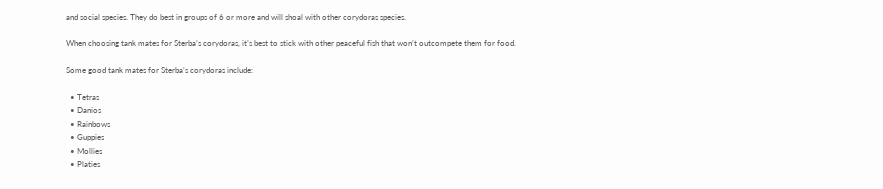and social species. They do best in groups of 6 or more and will shoal with other corydoras species.

When choosing tank mates for Sterba’s corydoras, it’s best to stick with other peaceful fish that won’t outcompete them for food.

Some good tank mates for Sterba’s corydoras include:

  • Tetras
  • Danios
  • Rainbows
  • Guppies
  • Mollies
  • Platies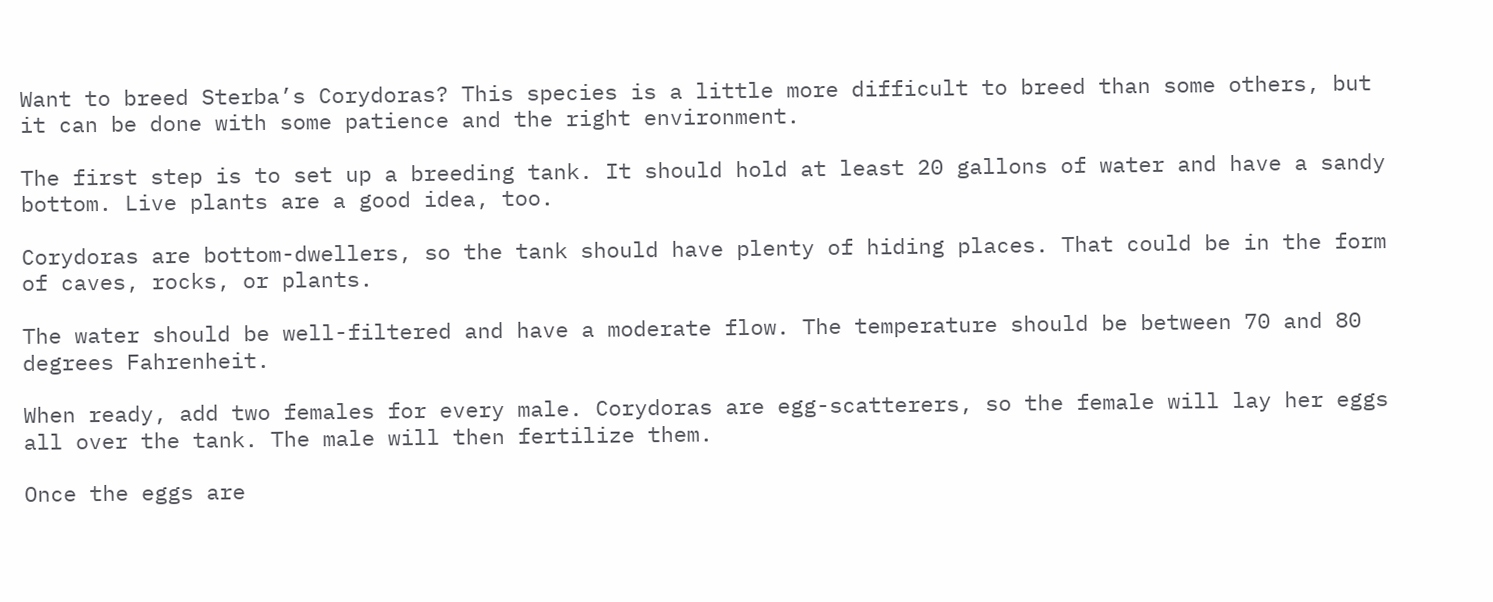Want to breed Sterba’s Corydoras? This species is a little more difficult to breed than some others, but it can be done with some patience and the right environment.

The first step is to set up a breeding tank. It should hold at least 20 gallons of water and have a sandy bottom. Live plants are a good idea, too.

Corydoras are bottom-dwellers, so the tank should have plenty of hiding places. That could be in the form of caves, rocks, or plants.

The water should be well-filtered and have a moderate flow. The temperature should be between 70 and 80 degrees Fahrenheit.

When ready, add two females for every male. Corydoras are egg-scatterers, so the female will lay her eggs all over the tank. The male will then fertilize them.

Once the eggs are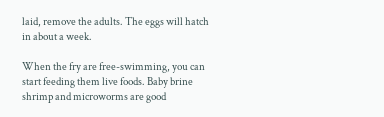laid, remove the adults. The eggs will hatch in about a week.

When the fry are free-swimming, you can start feeding them live foods. Baby brine shrimp and microworms are good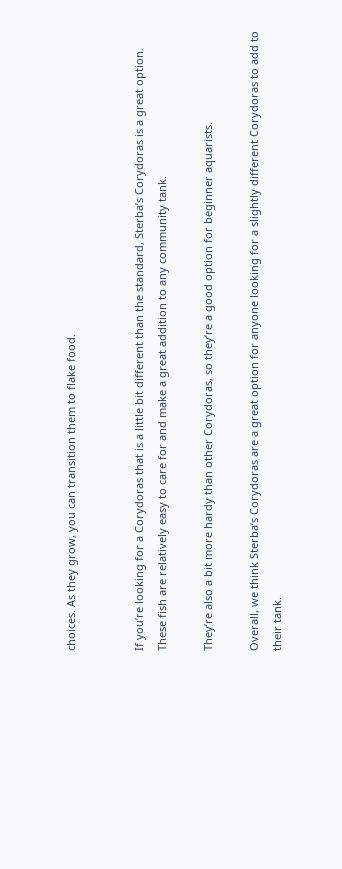choices. As they grow, you can transition them to flake food.


If you’re looking for a Corydoras that is a little bit different than the standard, Sterba’s Corydoras is a great option. These fish are relatively easy to care for and make a great addition to any community tank.

They’re also a bit more hardy than other Corydoras, so they’re a good option for beginner aquarists.

Overall, we think Sterba’s Corydoras are a great option for anyone looking for a slightly different Corydoras to add to their tank.